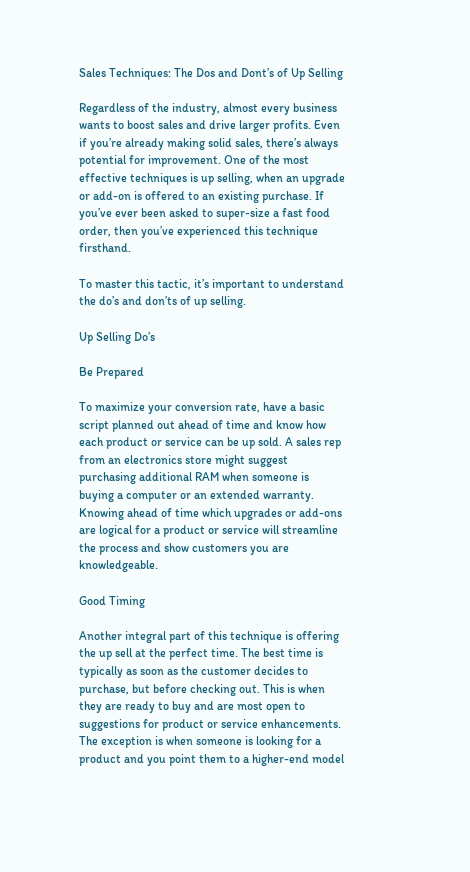Sales Techniques: The Dos and Dont’s of Up Selling

Regardless of the industry, almost every business wants to boost sales and drive larger profits. Even if you’re already making solid sales, there’s always potential for improvement. One of the most effective techniques is up selling, when an upgrade or add-on is offered to an existing purchase. If you’ve ever been asked to super-size a fast food order, then you’ve experienced this technique firsthand.

To master this tactic, it’s important to understand the do’s and don’ts of up selling.

Up Selling Do’s

Be Prepared

To maximize your conversion rate, have a basic script planned out ahead of time and know how each product or service can be up sold. A sales rep from an electronics store might suggest purchasing additional RAM when someone is buying a computer or an extended warranty. Knowing ahead of time which upgrades or add-ons are logical for a product or service will streamline the process and show customers you are knowledgeable.

Good Timing

Another integral part of this technique is offering the up sell at the perfect time. The best time is typically as soon as the customer decides to purchase, but before checking out. This is when they are ready to buy and are most open to suggestions for product or service enhancements. The exception is when someone is looking for a product and you point them to a higher-end model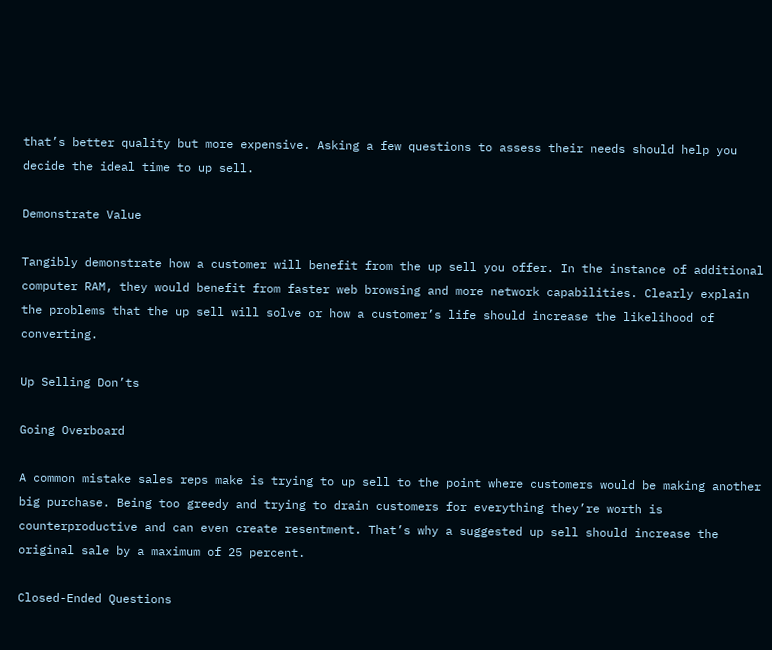that’s better quality but more expensive. Asking a few questions to assess their needs should help you decide the ideal time to up sell.

Demonstrate Value

Tangibly demonstrate how a customer will benefit from the up sell you offer. In the instance of additional computer RAM, they would benefit from faster web browsing and more network capabilities. Clearly explain the problems that the up sell will solve or how a customer’s life should increase the likelihood of converting.

Up Selling Don’ts

Going Overboard

A common mistake sales reps make is trying to up sell to the point where customers would be making another big purchase. Being too greedy and trying to drain customers for everything they’re worth is counterproductive and can even create resentment. That’s why a suggested up sell should increase the original sale by a maximum of 25 percent.

Closed-Ended Questions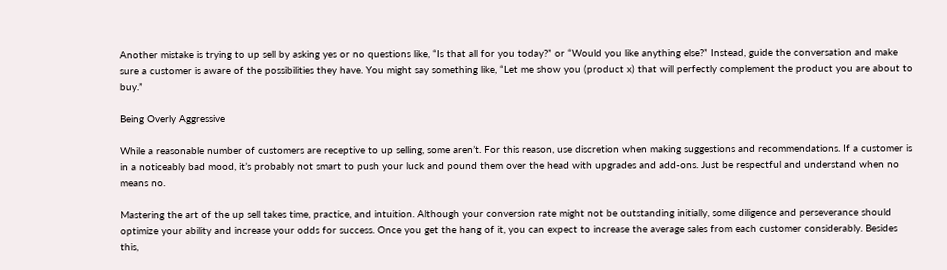Another mistake is trying to up sell by asking yes or no questions like, “Is that all for you today?” or “Would you like anything else?” Instead, guide the conversation and make sure a customer is aware of the possibilities they have. You might say something like, “Let me show you (product x) that will perfectly complement the product you are about to buy.”

Being Overly Aggressive

While a reasonable number of customers are receptive to up selling, some aren’t. For this reason, use discretion when making suggestions and recommendations. If a customer is in a noticeably bad mood, it’s probably not smart to push your luck and pound them over the head with upgrades and add-ons. Just be respectful and understand when no means no.

Mastering the art of the up sell takes time, practice, and intuition. Although your conversion rate might not be outstanding initially, some diligence and perseverance should optimize your ability and increase your odds for success. Once you get the hang of it, you can expect to increase the average sales from each customer considerably. Besides this,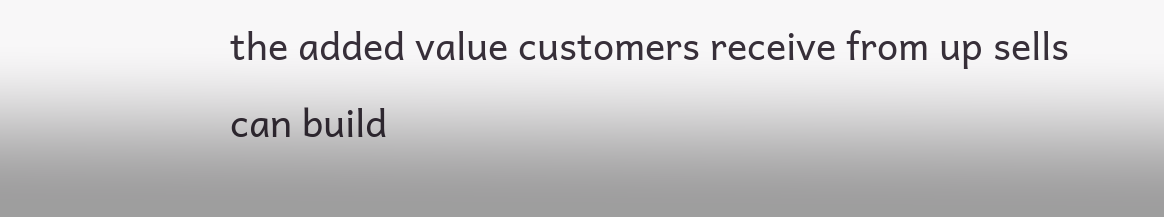the added value customers receive from up sells can build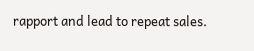rapport and lead to repeat sales.